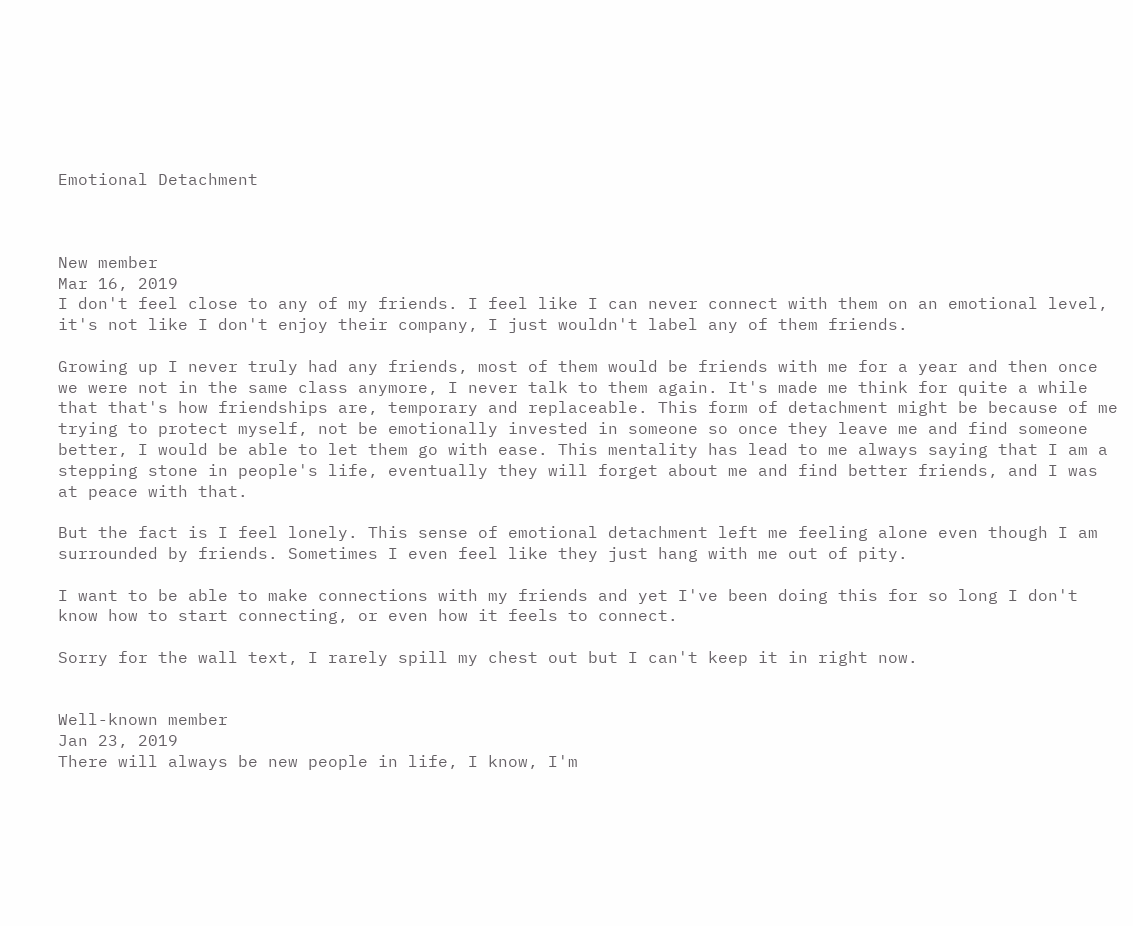Emotional Detachment



New member
Mar 16, 2019
I don't feel close to any of my friends. I feel like I can never connect with them on an emotional level, it's not like I don't enjoy their company, I just wouldn't label any of them friends.

Growing up I never truly had any friends, most of them would be friends with me for a year and then once we were not in the same class anymore, I never talk to them again. It's made me think for quite a while that that's how friendships are, temporary and replaceable. This form of detachment might be because of me trying to protect myself, not be emotionally invested in someone so once they leave me and find someone better, I would be able to let them go with ease. This mentality has lead to me always saying that I am a stepping stone in people's life, eventually they will forget about me and find better friends, and I was at peace with that.

But the fact is I feel lonely. This sense of emotional detachment left me feeling alone even though I am surrounded by friends. Sometimes I even feel like they just hang with me out of pity.

I want to be able to make connections with my friends and yet I've been doing this for so long I don't know how to start connecting, or even how it feels to connect.

Sorry for the wall text, I rarely spill my chest out but I can't keep it in right now.


Well-known member
Jan 23, 2019
There will always be new people in life, I know, I'm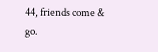44, friends come & go.